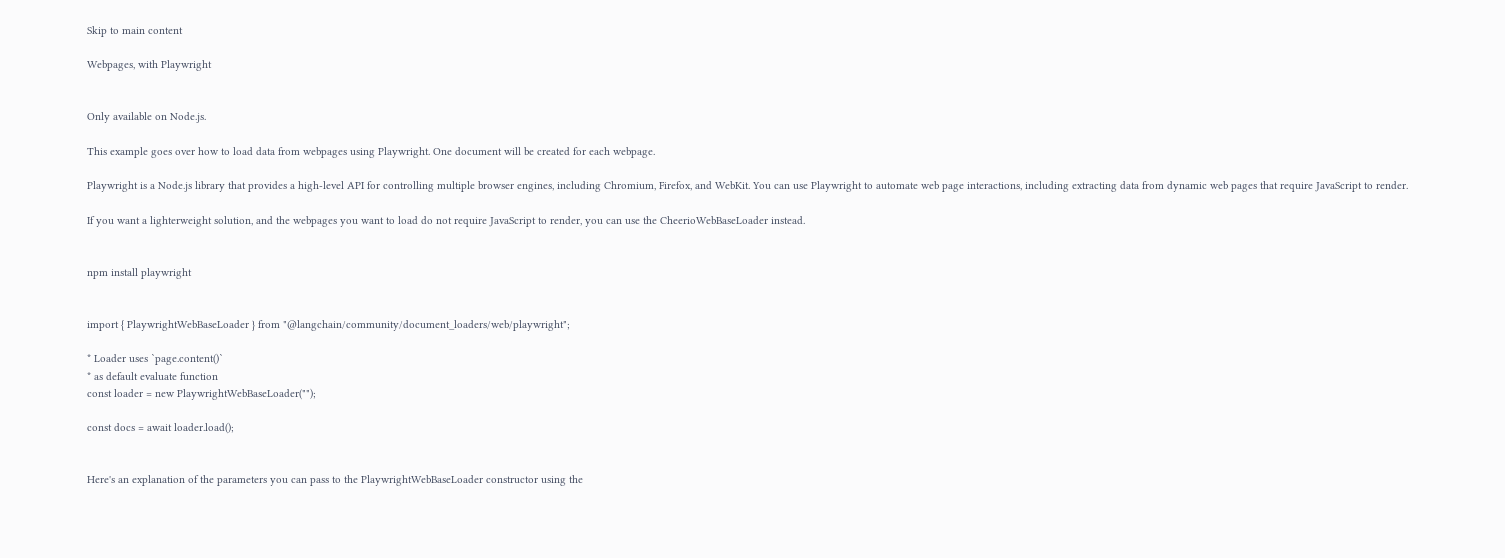Skip to main content

Webpages, with Playwright


Only available on Node.js.

This example goes over how to load data from webpages using Playwright. One document will be created for each webpage.

Playwright is a Node.js library that provides a high-level API for controlling multiple browser engines, including Chromium, Firefox, and WebKit. You can use Playwright to automate web page interactions, including extracting data from dynamic web pages that require JavaScript to render.

If you want a lighterweight solution, and the webpages you want to load do not require JavaScript to render, you can use the CheerioWebBaseLoader instead.


npm install playwright


import { PlaywrightWebBaseLoader } from "@langchain/community/document_loaders/web/playwright";

* Loader uses `page.content()`
* as default evaluate function
const loader = new PlaywrightWebBaseLoader("");

const docs = await loader.load();


Here's an explanation of the parameters you can pass to the PlaywrightWebBaseLoader constructor using the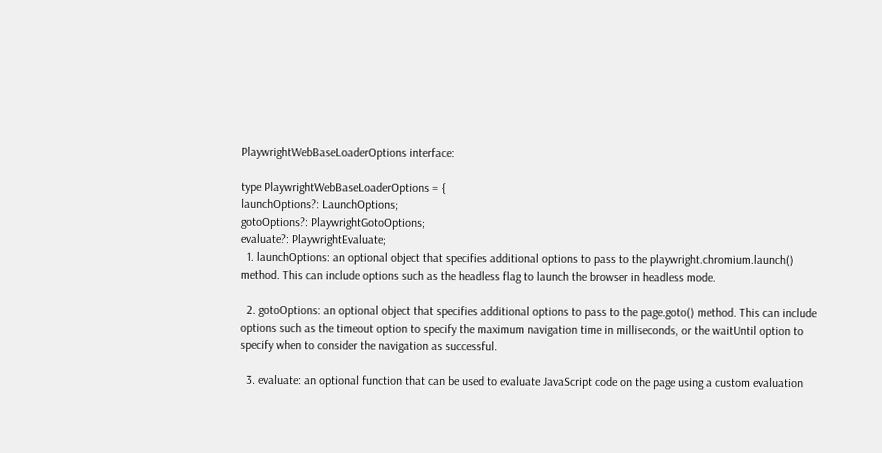PlaywrightWebBaseLoaderOptions interface:

type PlaywrightWebBaseLoaderOptions = {
launchOptions?: LaunchOptions;
gotoOptions?: PlaywrightGotoOptions;
evaluate?: PlaywrightEvaluate;
  1. launchOptions: an optional object that specifies additional options to pass to the playwright.chromium.launch() method. This can include options such as the headless flag to launch the browser in headless mode.

  2. gotoOptions: an optional object that specifies additional options to pass to the page.goto() method. This can include options such as the timeout option to specify the maximum navigation time in milliseconds, or the waitUntil option to specify when to consider the navigation as successful.

  3. evaluate: an optional function that can be used to evaluate JavaScript code on the page using a custom evaluation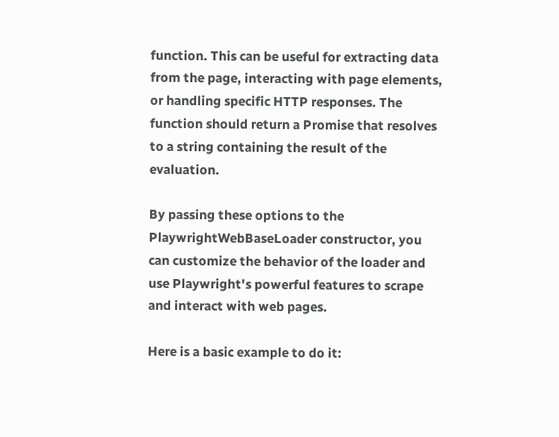function. This can be useful for extracting data from the page, interacting with page elements, or handling specific HTTP responses. The function should return a Promise that resolves to a string containing the result of the evaluation.

By passing these options to the PlaywrightWebBaseLoader constructor, you can customize the behavior of the loader and use Playwright's powerful features to scrape and interact with web pages.

Here is a basic example to do it: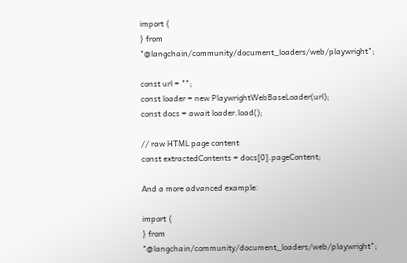import {
} from "@langchain/community/document_loaders/web/playwright";

const url = "";
const loader = new PlaywrightWebBaseLoader(url);
const docs = await loader.load();

// raw HTML page content
const extractedContents = docs[0].pageContent;

And a more advanced example:

import {
} from "@langchain/community/document_loaders/web/playwright";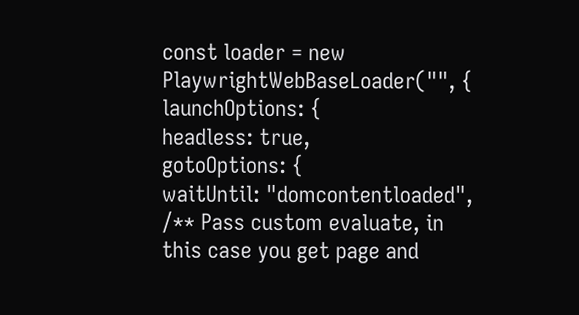const loader = new PlaywrightWebBaseLoader("", {
launchOptions: {
headless: true,
gotoOptions: {
waitUntil: "domcontentloaded",
/** Pass custom evaluate, in this case you get page and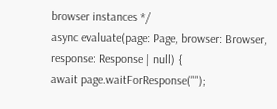browser instances */
async evaluate(page: Page, browser: Browser, response: Response | null) {
await page.waitForResponse("");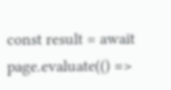const result = await page.evaluate(() =>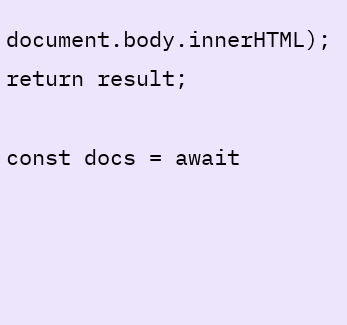document.body.innerHTML);
return result;

const docs = await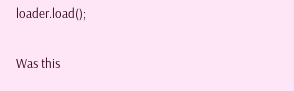loader.load();

Was this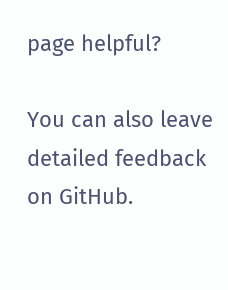page helpful?

You can also leave detailed feedback on GitHub.